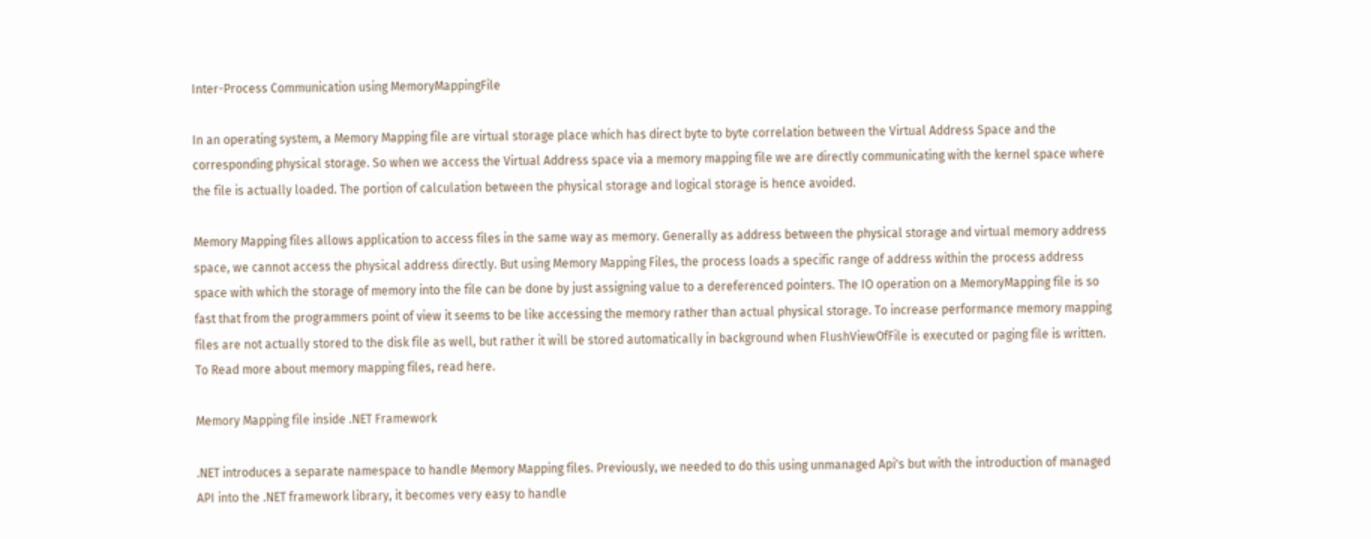Inter-Process Communication using MemoryMappingFile

In an operating system, a Memory Mapping file are virtual storage place which has direct byte to byte correlation between the Virtual Address Space and the corresponding physical storage. So when we access the Virtual Address space via a memory mapping file we are directly communicating with the kernel space where the file is actually loaded. The portion of calculation between the physical storage and logical storage is hence avoided.

Memory Mapping files allows application to access files in the same way as memory. Generally as address between the physical storage and virtual memory address space, we cannot access the physical address directly. But using Memory Mapping Files, the process loads a specific range of address within the process address space with which the storage of memory into the file can be done by just assigning value to a dereferenced pointers. The IO operation on a MemoryMapping file is so fast that from the programmers point of view it seems to be like accessing the memory rather than actual physical storage. To increase performance memory mapping files are not actually stored to the disk file as well, but rather it will be stored automatically in background when FlushViewOfFile is executed or paging file is written. To Read more about memory mapping files, read here.

Memory Mapping file inside .NET Framework

.NET introduces a separate namespace to handle Memory Mapping files. Previously, we needed to do this using unmanaged Api's but with the introduction of managed API into the .NET framework library, it becomes very easy to handle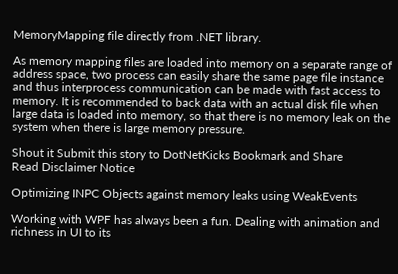MemoryMapping file directly from .NET library.

As memory mapping files are loaded into memory on a separate range of address space, two process can easily share the same page file instance and thus interprocess communication can be made with fast access to memory. It is recommended to back data with an actual disk file when large data is loaded into memory, so that there is no memory leak on the system when there is large memory pressure.

Shout it Submit this story to DotNetKicks Bookmark and Share
Read Disclaimer Notice

Optimizing INPC Objects against memory leaks using WeakEvents

Working with WPF has always been a fun. Dealing with animation and richness in UI to its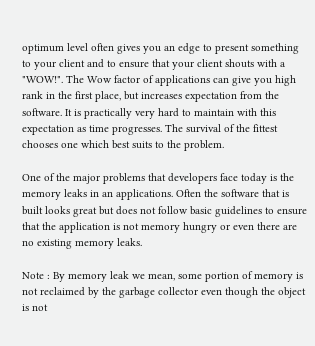optimum level often gives you an edge to present something to your client and to ensure that your client shouts with a "WOW!". The Wow factor of applications can give you high rank in the first place, but increases expectation from the software. It is practically very hard to maintain with this expectation as time progresses. The survival of the fittest chooses one which best suits to the problem.

One of the major problems that developers face today is the memory leaks in an applications. Often the software that is built looks great but does not follow basic guidelines to ensure that the application is not memory hungry or even there are no existing memory leaks.

Note : By memory leak we mean, some portion of memory is not reclaimed by the garbage collector even though the object is not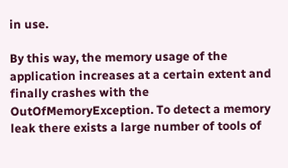in use.

By this way, the memory usage of the application increases at a certain extent and finally crashes with the OutOfMemoryException. To detect a memory leak there exists a large number of tools of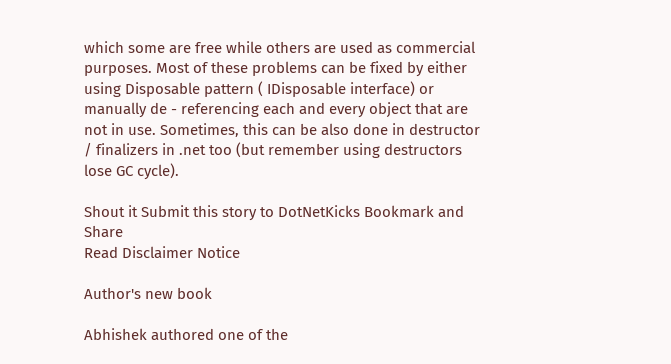which some are free while others are used as commercial purposes. Most of these problems can be fixed by either using Disposable pattern ( IDisposable interface) or manually de - referencing each and every object that are not in use. Sometimes, this can be also done in destructor / finalizers in .net too (but remember using destructors lose GC cycle).

Shout it Submit this story to DotNetKicks Bookmark and Share
Read Disclaimer Notice

Author's new book

Abhishek authored one of the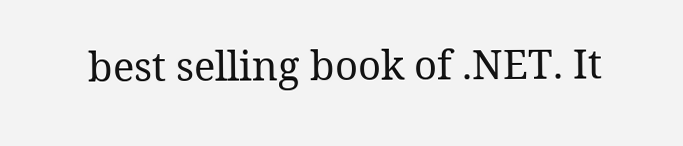best selling book of .NET. It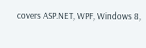covers ASP.NET, WPF, Windows 8,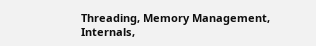Threading, Memory Management, Internals,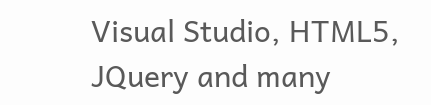Visual Studio, HTML5, JQuery and many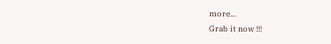more...
Grab it now !!!